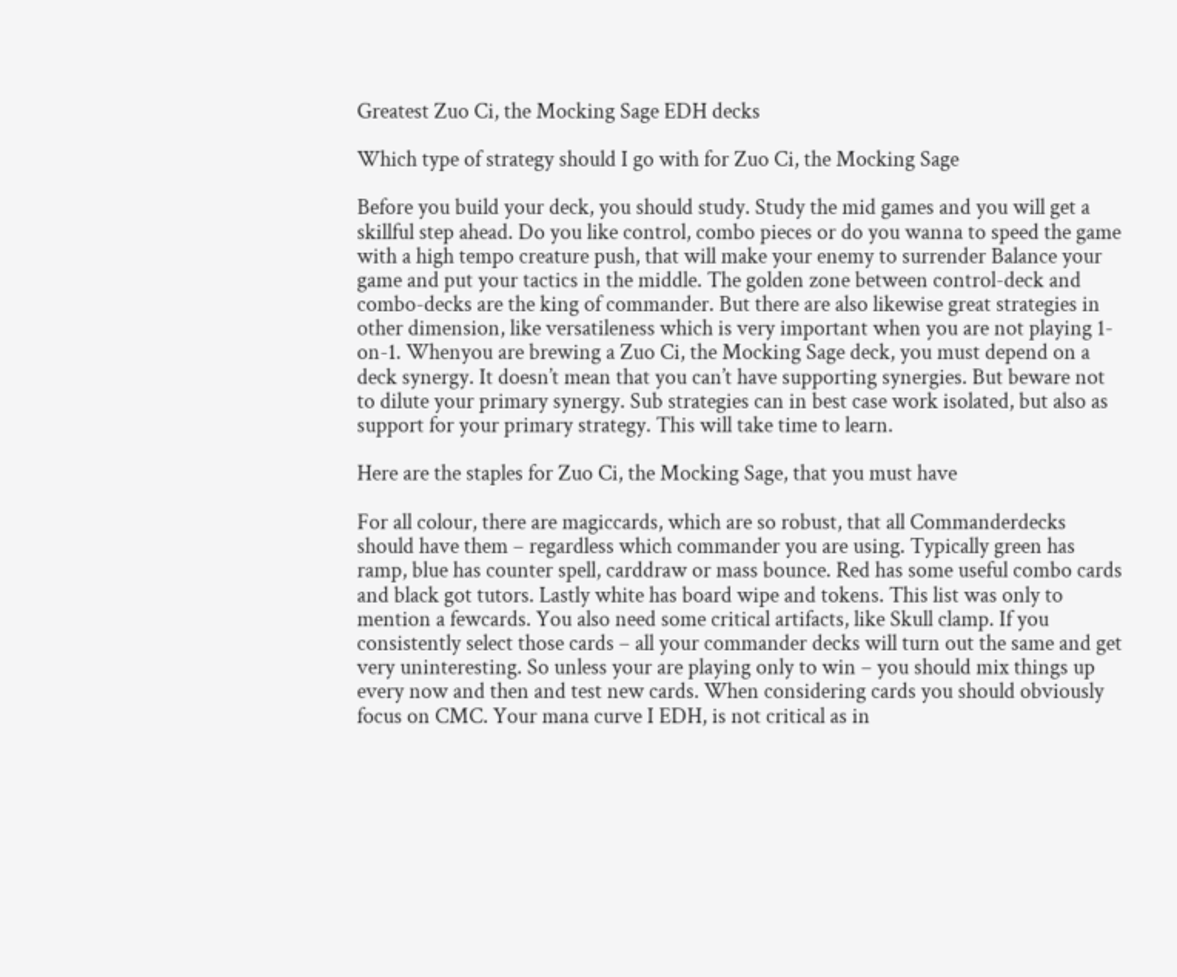Greatest Zuo Ci, the Mocking Sage EDH decks

Which type of strategy should I go with for Zuo Ci, the Mocking Sage

Before you build your deck, you should study. Study the mid games and you will get a skillful step ahead. Do you like control, combo pieces or do you wanna to speed the game with a high tempo creature push, that will make your enemy to surrender Balance your game and put your tactics in the middle. The golden zone between control-deck and combo-decks are the king of commander. But there are also likewise great strategies in other dimension, like versatileness which is very important when you are not playing 1-on-1. Whenyou are brewing a Zuo Ci, the Mocking Sage deck, you must depend on a deck synergy. It doesn’t mean that you can’t have supporting synergies. But beware not to dilute your primary synergy. Sub strategies can in best case work isolated, but also as support for your primary strategy. This will take time to learn.

Here are the staples for Zuo Ci, the Mocking Sage, that you must have

For all colour, there are magiccards, which are so robust, that all Commanderdecks should have them – regardless which commander you are using. Typically green has ramp, blue has counter spell, carddraw or mass bounce. Red has some useful combo cards and black got tutors. Lastly white has board wipe and tokens. This list was only to mention a fewcards. You also need some critical artifacts, like Skull clamp. If you consistently select those cards – all your commander decks will turn out the same and get very uninteresting. So unless your are playing only to win – you should mix things up every now and then and test new cards. When considering cards you should obviously focus on CMC. Your mana curve I EDH, is not critical as in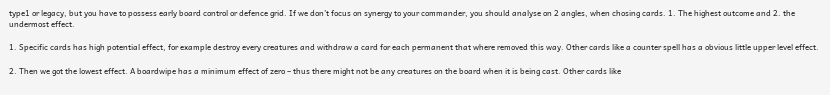type1 or legacy, but you have to possess early board control or defence grid. If we don’t focus on synergy to your commander, you should analyse on 2 angles, when chosing cards. 1. The highest outcome and 2. the undermost effect.

1. Specific cards has high potential effect, for example destroy every creatures and withdraw a card for each permanent that where removed this way. Other cards like a counter spell has a obvious little upper level effect.

2. Then we got the lowest effect. A boardwipe has a minimum effect of zero – thus there might not be any creatures on the board when it is being cast. Other cards like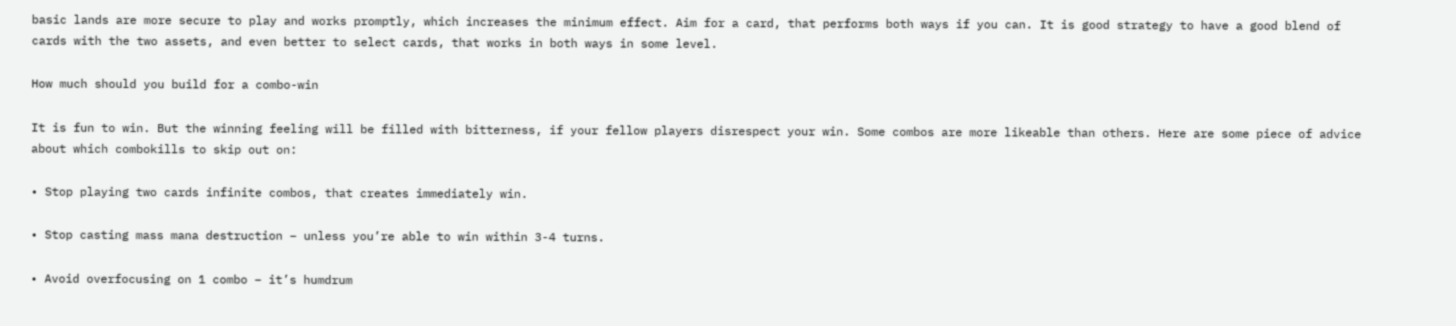basic lands are more secure to play and works promptly, which increases the minimum effect. Aim for a card, that performs both ways if you can. It is good strategy to have a good blend of cards with the two assets, and even better to select cards, that works in both ways in some level.

How much should you build for a combo-win

It is fun to win. But the winning feeling will be filled with bitterness, if your fellow players disrespect your win. Some combos are more likeable than others. Here are some piece of advice about which combokills to skip out on:

• Stop playing two cards infinite combos, that creates immediately win.

• Stop casting mass mana destruction – unless you’re able to win within 3-4 turns.

• Avoid overfocusing on 1 combo – it’s humdrum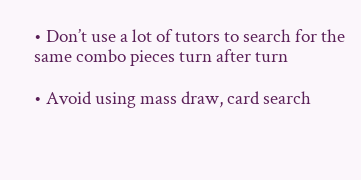• Don’t use a lot of tutors to search for the same combo pieces turn after turn

• Avoid using mass draw, card search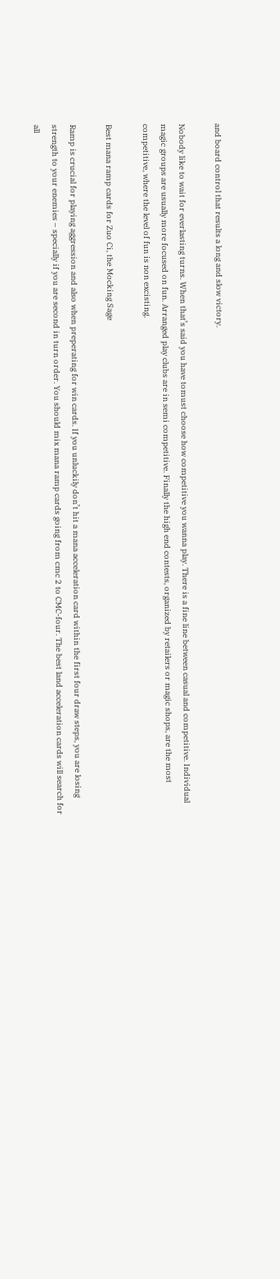and board control that results a long and slow victory.

Nobody like to wait for everlasting turns. When that’s said you have tomust choose how competitive you wanna play. There is a fine line between casual and competitive. Individual magic groups are usually more focused on fun. Arranged play clubs are in semi competitive. Finally the high end contests, organized by retailers or magic shops, are the most competitive, where the level of fun is non excisting.

Best mana ramp cards for Zuo Ci, the Mocking Sage

Ramp is crucial for playing aggression and also when preperating for win cards. If you unluckily don’t hit a mana acceleration card within the first four draw steps, you are losing strength to your enemies – specially if you are second in turn order. You should mix mana ramp cards going from cmc 2 to CMC-four. The best land acceleration cards will search for all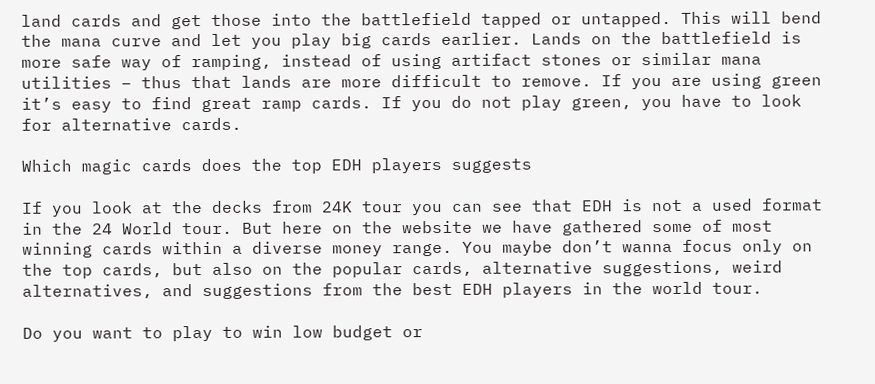land cards and get those into the battlefield tapped or untapped. This will bend the mana curve and let you play big cards earlier. Lands on the battlefield is more safe way of ramping, instead of using artifact stones or similar mana utilities – thus that lands are more difficult to remove. If you are using green it’s easy to find great ramp cards. If you do not play green, you have to look for alternative cards.

Which magic cards does the top EDH players suggests

If you look at the decks from 24K tour you can see that EDH is not a used format in the 24 World tour. But here on the website we have gathered some of most winning cards within a diverse money range. You maybe don’t wanna focus only on the top cards, but also on the popular cards, alternative suggestions, weird alternatives, and suggestions from the best EDH players in the world tour.

Do you want to play to win low budget or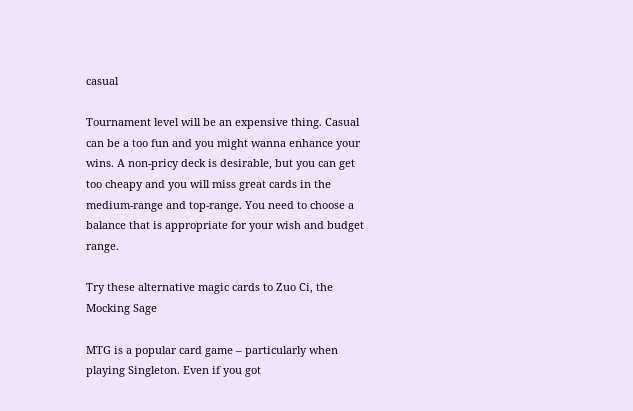casual

Tournament level will be an expensive thing. Casual can be a too fun and you might wanna enhance your wins. A non-pricy deck is desirable, but you can get too cheapy and you will miss great cards in the medium-range and top-range. You need to choose a balance that is appropriate for your wish and budget range.

Try these alternative magic cards to Zuo Ci, the Mocking Sage

MTG is a popular card game – particularly when playing Singleton. Even if you got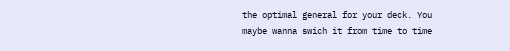the optimal general for your deck. You maybe wanna swich it from time to time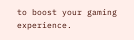to boost your gaming experience.